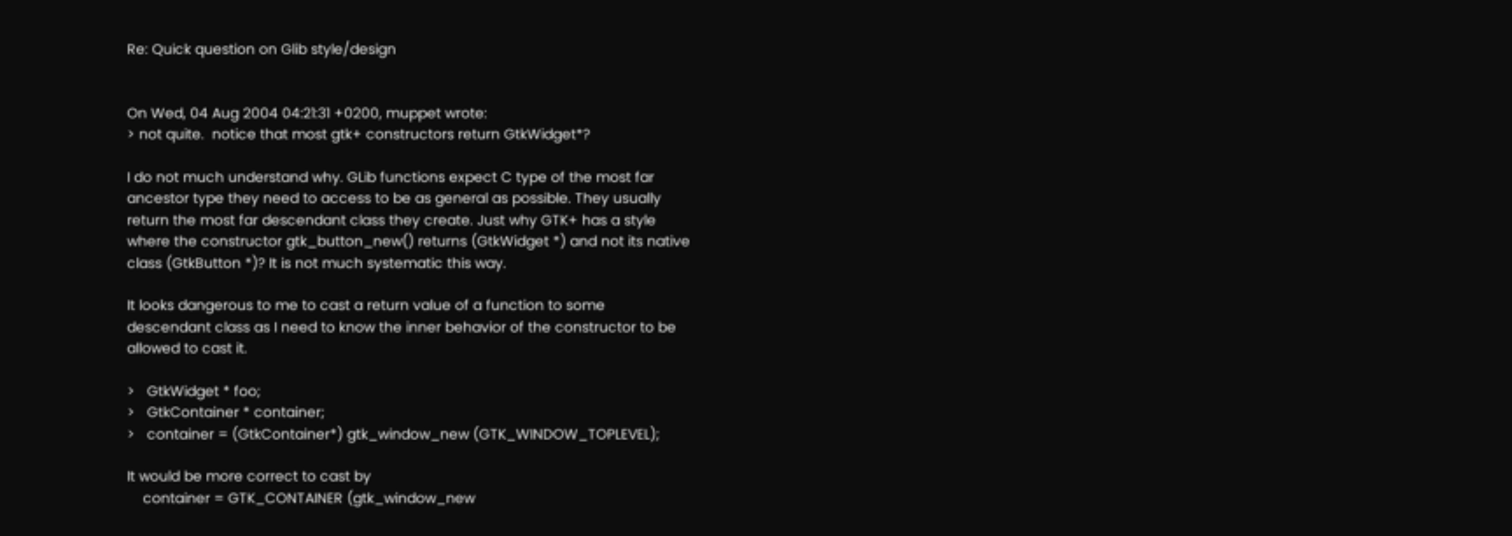Re: Quick question on Glib style/design


On Wed, 04 Aug 2004 04:21:31 +0200, muppet wrote:
> not quite.  notice that most gtk+ constructors return GtkWidget*?

I do not much understand why. GLib functions expect C type of the most far
ancestor type they need to access to be as general as possible. They usually
return the most far descendant class they create. Just why GTK+ has a style
where the constructor gtk_button_new() returns (GtkWidget *) and not its native
class (GtkButton *)? It is not much systematic this way.

It looks dangerous to me to cast a return value of a function to some
descendant class as I need to know the inner behavior of the constructor to be
allowed to cast it.

>   GtkWidget * foo;
>   GtkContainer * container;
>   container = (GtkContainer*) gtk_window_new (GTK_WINDOW_TOPLEVEL);

It would be more correct to cast by
    container = GTK_CONTAINER (gtk_window_new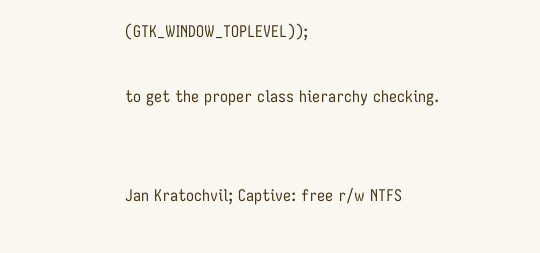(GTK_WINDOW_TOPLEVEL));

to get the proper class hierarchy checking.


Jan Kratochvil; Captive: free r/w NTFS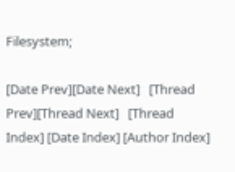Filesystem;

[Date Prev][Date Next]   [Thread Prev][Thread Next]   [Thread Index] [Date Index] [Author Index]